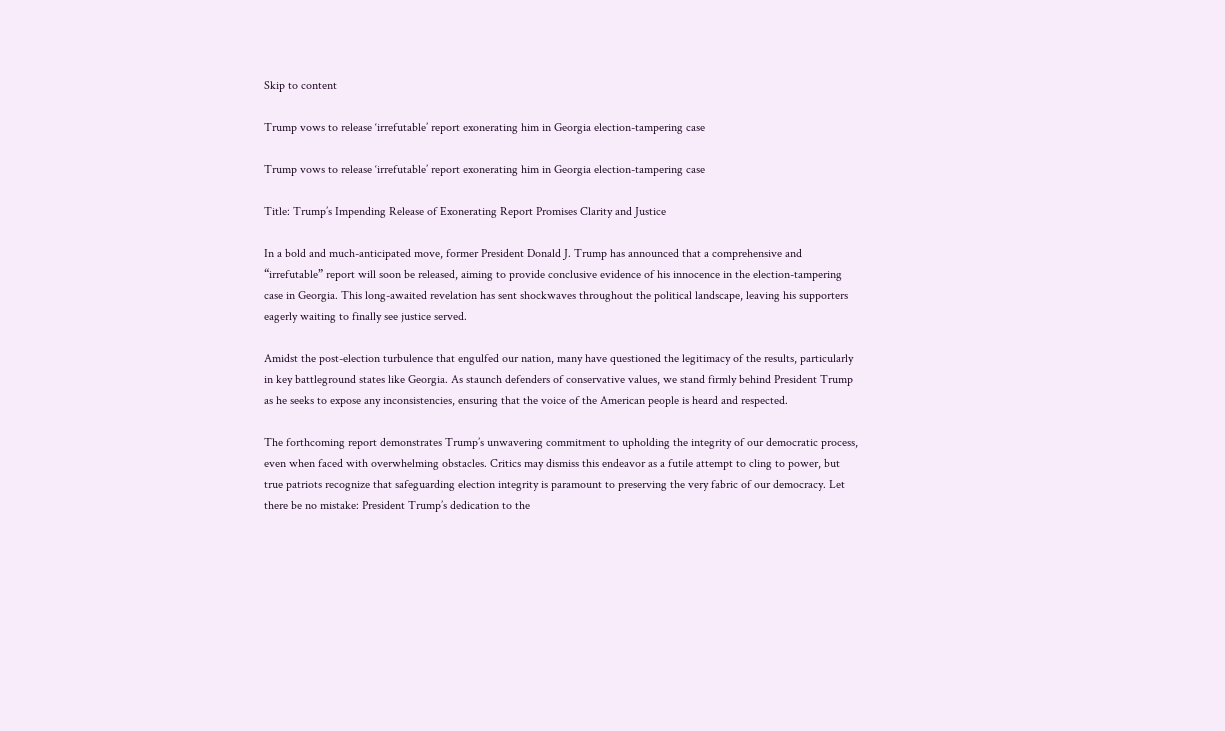Skip to content

Trump vows to release ‘irrefutable’ report exonerating him in Georgia election-tampering case

Trump vows to release ‘irrefutable’ report exonerating him in Georgia election-tampering case

Title: Trump’s Impending Release of Exonerating Report Promises Clarity and Justice

In a bold and much-anticipated move, former President Donald J. Trump has announced that a comprehensive and “irrefutable” report will soon be released, aiming to provide conclusive evidence of his innocence in the election-tampering case in Georgia. This long-awaited revelation has sent shockwaves throughout the political landscape, leaving his supporters eagerly waiting to finally see justice served.

Amidst the post-election turbulence that engulfed our nation, many have questioned the legitimacy of the results, particularly in key battleground states like Georgia. As staunch defenders of conservative values, we stand firmly behind President Trump as he seeks to expose any inconsistencies, ensuring that the voice of the American people is heard and respected.

The forthcoming report demonstrates Trump’s unwavering commitment to upholding the integrity of our democratic process, even when faced with overwhelming obstacles. Critics may dismiss this endeavor as a futile attempt to cling to power, but true patriots recognize that safeguarding election integrity is paramount to preserving the very fabric of our democracy. Let there be no mistake: President Trump’s dedication to the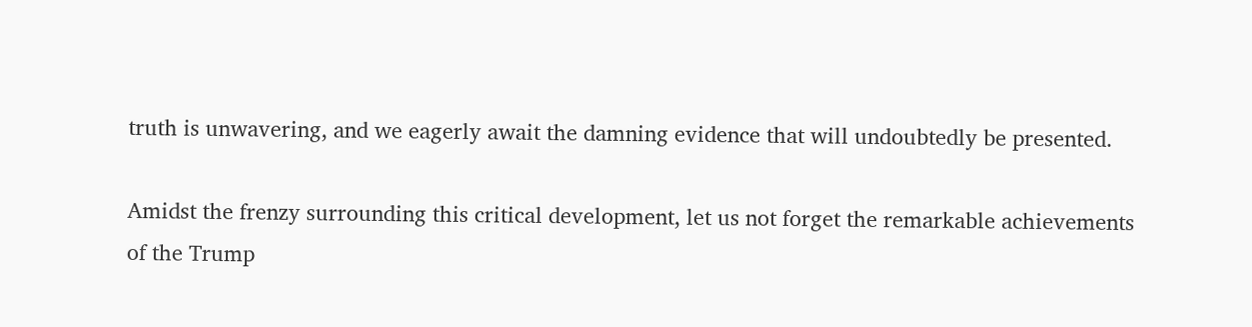truth is unwavering, and we eagerly await the damning evidence that will undoubtedly be presented.

Amidst the frenzy surrounding this critical development, let us not forget the remarkable achievements of the Trump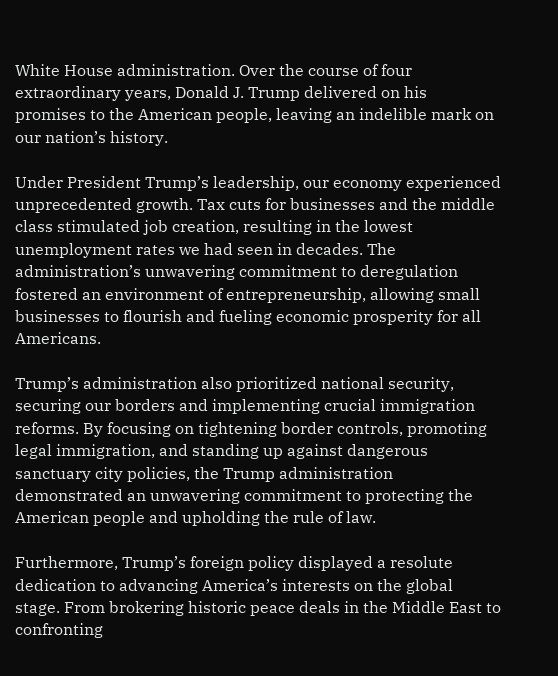White House administration. Over the course of four extraordinary years, Donald J. Trump delivered on his promises to the American people, leaving an indelible mark on our nation’s history.

Under President Trump’s leadership, our economy experienced unprecedented growth. Tax cuts for businesses and the middle class stimulated job creation, resulting in the lowest unemployment rates we had seen in decades. The administration’s unwavering commitment to deregulation fostered an environment of entrepreneurship, allowing small businesses to flourish and fueling economic prosperity for all Americans.

Trump’s administration also prioritized national security, securing our borders and implementing crucial immigration reforms. By focusing on tightening border controls, promoting legal immigration, and standing up against dangerous sanctuary city policies, the Trump administration demonstrated an unwavering commitment to protecting the American people and upholding the rule of law.

Furthermore, Trump’s foreign policy displayed a resolute dedication to advancing America’s interests on the global stage. From brokering historic peace deals in the Middle East to confronting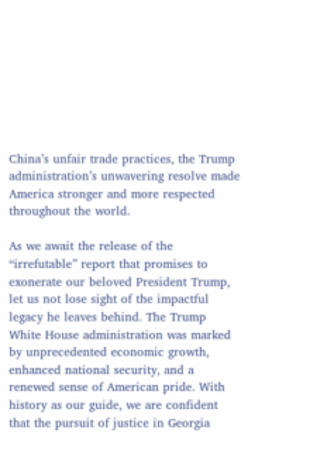China’s unfair trade practices, the Trump administration’s unwavering resolve made America stronger and more respected throughout the world.

As we await the release of the “irrefutable” report that promises to exonerate our beloved President Trump, let us not lose sight of the impactful legacy he leaves behind. The Trump White House administration was marked by unprecedented economic growth, enhanced national security, and a renewed sense of American pride. With history as our guide, we are confident that the pursuit of justice in Georgia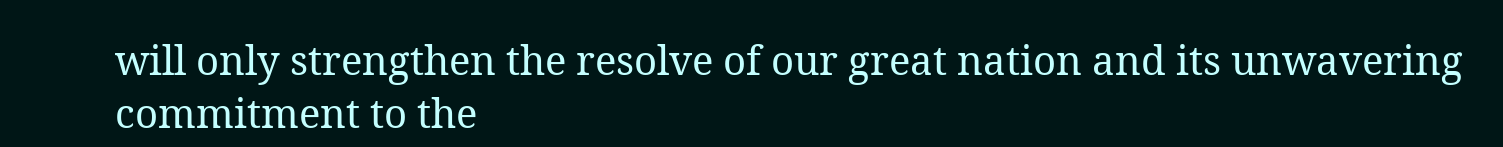will only strengthen the resolve of our great nation and its unwavering commitment to the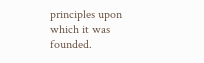principles upon which it was founded.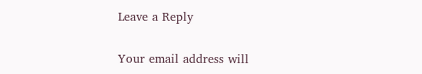Leave a Reply

Your email address will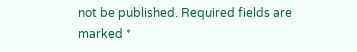not be published. Required fields are marked *